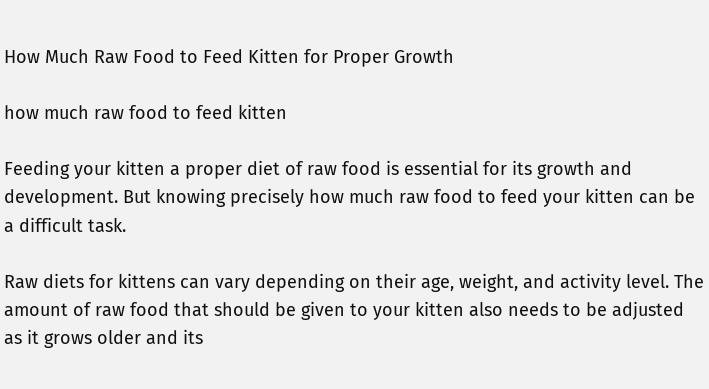How Much Raw Food to Feed Kitten for Proper Growth

how much raw food to feed kitten

Feeding your kitten a proper diet of raw food is essential for its growth and development. But knowing precisely how much raw food to feed your kitten can be a difficult task.

Raw diets for kittens can vary depending on their age, weight, and activity level. The amount of raw food that should be given to your kitten also needs to be adjusted as it grows older and its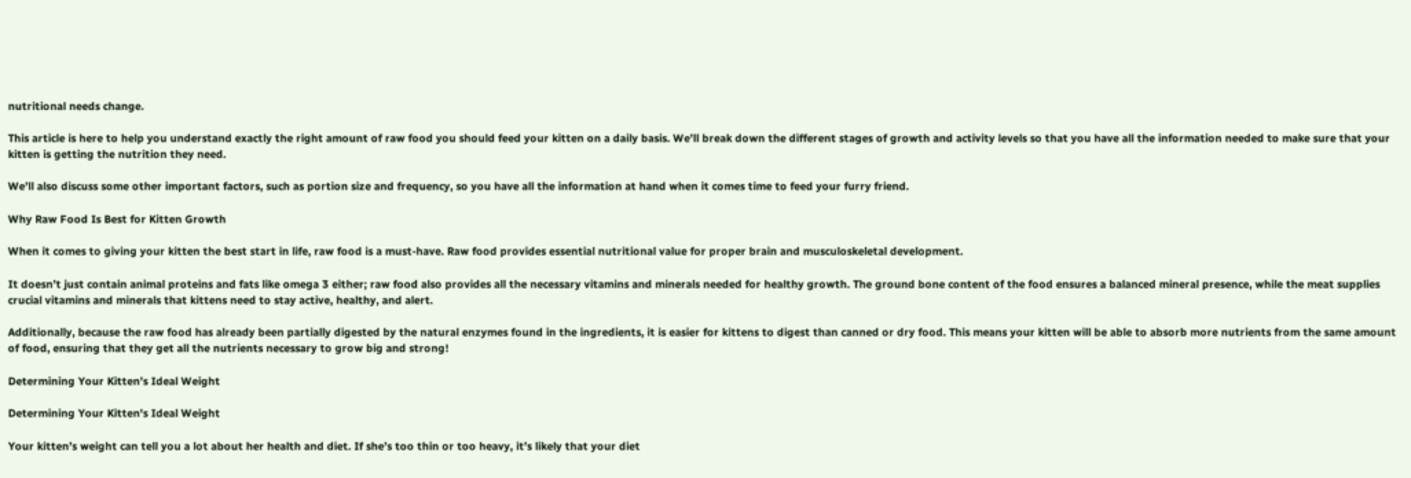nutritional needs change.

This article is here to help you understand exactly the right amount of raw food you should feed your kitten on a daily basis. We’ll break down the different stages of growth and activity levels so that you have all the information needed to make sure that your kitten is getting the nutrition they need.

We’ll also discuss some other important factors, such as portion size and frequency, so you have all the information at hand when it comes time to feed your furry friend.

Why Raw Food Is Best for Kitten Growth

When it comes to giving your kitten the best start in life, raw food is a must-have. Raw food provides essential nutritional value for proper brain and musculoskeletal development.

It doesn’t just contain animal proteins and fats like omega 3 either; raw food also provides all the necessary vitamins and minerals needed for healthy growth. The ground bone content of the food ensures a balanced mineral presence, while the meat supplies crucial vitamins and minerals that kittens need to stay active, healthy, and alert.

Additionally, because the raw food has already been partially digested by the natural enzymes found in the ingredients, it is easier for kittens to digest than canned or dry food. This means your kitten will be able to absorb more nutrients from the same amount of food, ensuring that they get all the nutrients necessary to grow big and strong!

Determining Your Kitten’s Ideal Weight

Determining Your Kitten's Ideal Weight

Your kitten’s weight can tell you a lot about her health and diet. If she’s too thin or too heavy, it’s likely that your diet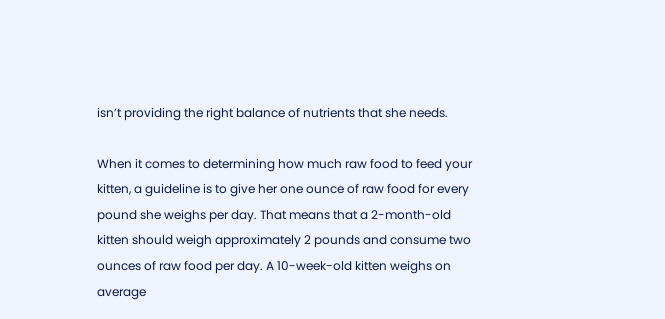isn’t providing the right balance of nutrients that she needs.

When it comes to determining how much raw food to feed your kitten, a guideline is to give her one ounce of raw food for every pound she weighs per day. That means that a 2-month-old kitten should weigh approximately 2 pounds and consume two ounces of raw food per day. A 10-week-old kitten weighs on average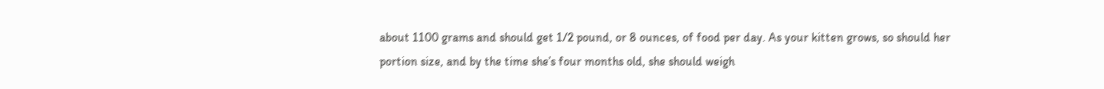about 1100 grams and should get 1/2 pound, or 8 ounces, of food per day. As your kitten grows, so should her portion size, and by the time she’s four months old, she should weigh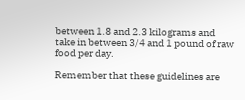between 1.8 and 2.3 kilograms and take in between 3/4 and 1 pound of raw food per day.

Remember that these guidelines are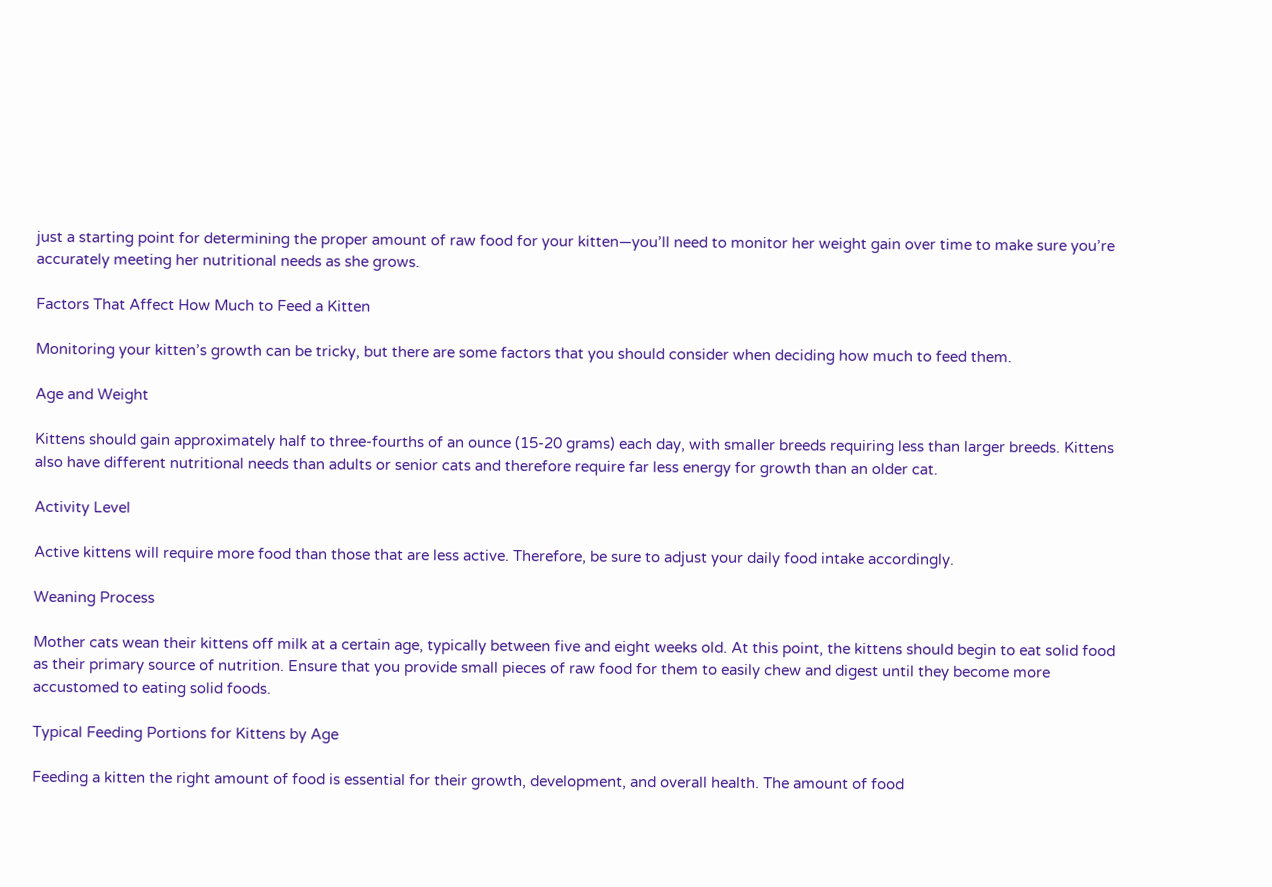just a starting point for determining the proper amount of raw food for your kitten—you’ll need to monitor her weight gain over time to make sure you’re accurately meeting her nutritional needs as she grows.

Factors That Affect How Much to Feed a Kitten

Monitoring your kitten’s growth can be tricky, but there are some factors that you should consider when deciding how much to feed them.

Age and Weight

Kittens should gain approximately half to three-fourths of an ounce (15-20 grams) each day, with smaller breeds requiring less than larger breeds. Kittens also have different nutritional needs than adults or senior cats and therefore require far less energy for growth than an older cat.

Activity Level

Active kittens will require more food than those that are less active. Therefore, be sure to adjust your daily food intake accordingly.

Weaning Process

Mother cats wean their kittens off milk at a certain age, typically between five and eight weeks old. At this point, the kittens should begin to eat solid food as their primary source of nutrition. Ensure that you provide small pieces of raw food for them to easily chew and digest until they become more accustomed to eating solid foods.

Typical Feeding Portions for Kittens by Age

Feeding a kitten the right amount of food is essential for their growth, development, and overall health. The amount of food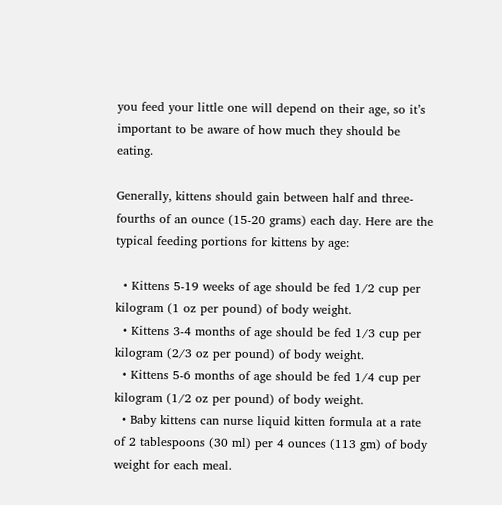you feed your little one will depend on their age, so it’s important to be aware of how much they should be eating.

Generally, kittens should gain between half and three-fourths of an ounce (15-20 grams) each day. Here are the typical feeding portions for kittens by age:

  • Kittens 5-19 weeks of age should be fed 1/2 cup per kilogram (1 oz per pound) of body weight.
  • Kittens 3-4 months of age should be fed 1/3 cup per kilogram (2/3 oz per pound) of body weight.
  • Kittens 5-6 months of age should be fed 1/4 cup per kilogram (1/2 oz per pound) of body weight.
  • Baby kittens can nurse liquid kitten formula at a rate of 2 tablespoons (30 ml) per 4 ounces (113 gm) of body weight for each meal.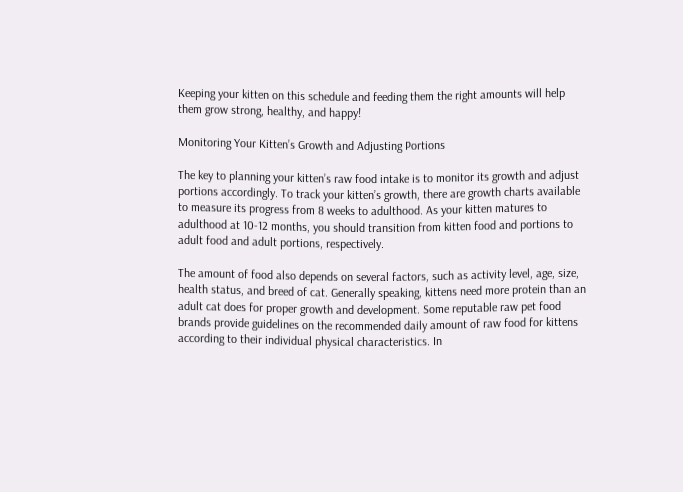Keeping your kitten on this schedule and feeding them the right amounts will help them grow strong, healthy, and happy!

Monitoring Your Kitten’s Growth and Adjusting Portions

The key to planning your kitten’s raw food intake is to monitor its growth and adjust portions accordingly. To track your kitten’s growth, there are growth charts available to measure its progress from 8 weeks to adulthood. As your kitten matures to adulthood at 10-12 months, you should transition from kitten food and portions to adult food and adult portions, respectively.

The amount of food also depends on several factors, such as activity level, age, size, health status, and breed of cat. Generally speaking, kittens need more protein than an adult cat does for proper growth and development. Some reputable raw pet food brands provide guidelines on the recommended daily amount of raw food for kittens according to their individual physical characteristics. In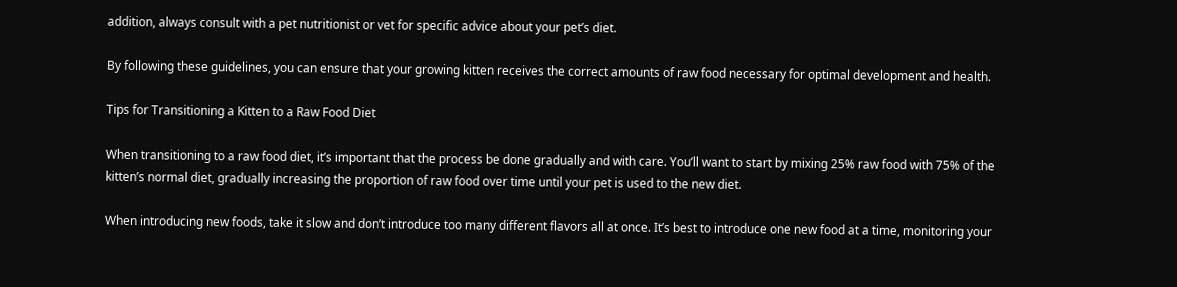addition, always consult with a pet nutritionist or vet for specific advice about your pet’s diet.

By following these guidelines, you can ensure that your growing kitten receives the correct amounts of raw food necessary for optimal development and health.

Tips for Transitioning a Kitten to a Raw Food Diet

When transitioning to a raw food diet, it’s important that the process be done gradually and with care. You’ll want to start by mixing 25% raw food with 75% of the kitten’s normal diet, gradually increasing the proportion of raw food over time until your pet is used to the new diet.

When introducing new foods, take it slow and don’t introduce too many different flavors all at once. It’s best to introduce one new food at a time, monitoring your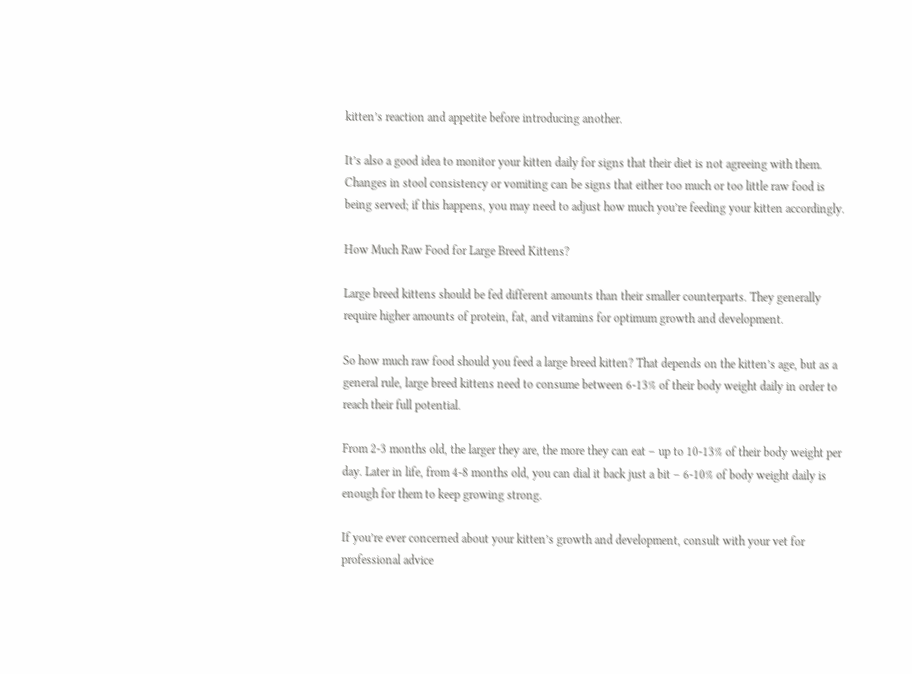kitten’s reaction and appetite before introducing another.

It’s also a good idea to monitor your kitten daily for signs that their diet is not agreeing with them. Changes in stool consistency or vomiting can be signs that either too much or too little raw food is being served; if this happens, you may need to adjust how much you’re feeding your kitten accordingly.

How Much Raw Food for Large Breed Kittens?

Large breed kittens should be fed different amounts than their smaller counterparts. They generally require higher amounts of protein, fat, and vitamins for optimum growth and development.

So how much raw food should you feed a large breed kitten? That depends on the kitten’s age, but as a general rule, large breed kittens need to consume between 6-13% of their body weight daily in order to reach their full potential.

From 2-3 months old, the larger they are, the more they can eat – up to 10-13% of their body weight per day. Later in life, from 4-8 months old, you can dial it back just a bit – 6-10% of body weight daily is enough for them to keep growing strong.

If you’re ever concerned about your kitten’s growth and development, consult with your vet for professional advice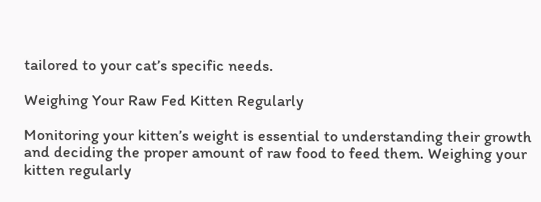tailored to your cat’s specific needs.

Weighing Your Raw Fed Kitten Regularly

Monitoring your kitten’s weight is essential to understanding their growth and deciding the proper amount of raw food to feed them. Weighing your kitten regularly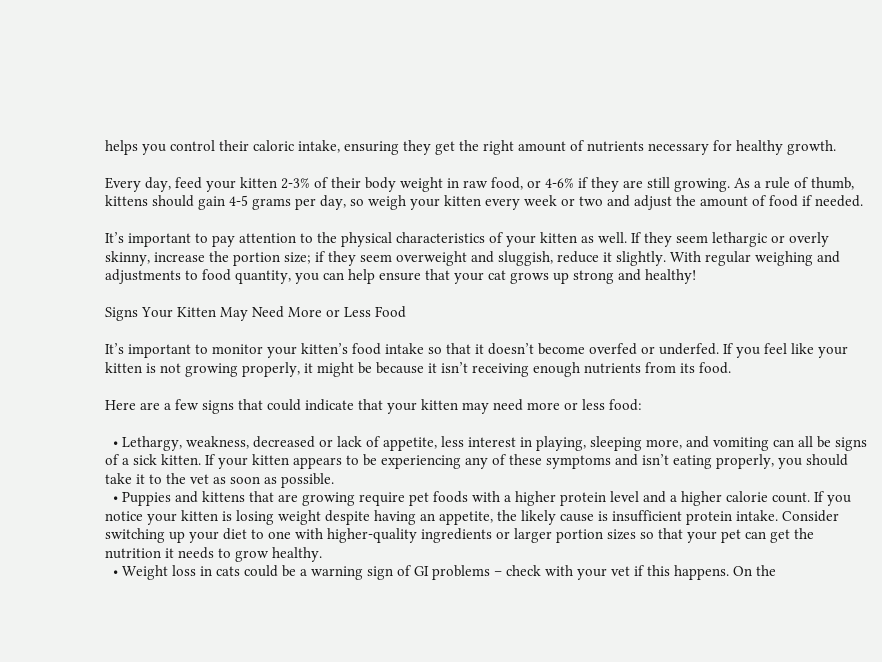helps you control their caloric intake, ensuring they get the right amount of nutrients necessary for healthy growth.

Every day, feed your kitten 2-3% of their body weight in raw food, or 4-6% if they are still growing. As a rule of thumb, kittens should gain 4-5 grams per day, so weigh your kitten every week or two and adjust the amount of food if needed.

It’s important to pay attention to the physical characteristics of your kitten as well. If they seem lethargic or overly skinny, increase the portion size; if they seem overweight and sluggish, reduce it slightly. With regular weighing and adjustments to food quantity, you can help ensure that your cat grows up strong and healthy!

Signs Your Kitten May Need More or Less Food

It’s important to monitor your kitten’s food intake so that it doesn’t become overfed or underfed. If you feel like your kitten is not growing properly, it might be because it isn’t receiving enough nutrients from its food.

Here are a few signs that could indicate that your kitten may need more or less food:

  • Lethargy, weakness, decreased or lack of appetite, less interest in playing, sleeping more, and vomiting can all be signs of a sick kitten. If your kitten appears to be experiencing any of these symptoms and isn’t eating properly, you should take it to the vet as soon as possible.
  • Puppies and kittens that are growing require pet foods with a higher protein level and a higher calorie count. If you notice your kitten is losing weight despite having an appetite, the likely cause is insufficient protein intake. Consider switching up your diet to one with higher-quality ingredients or larger portion sizes so that your pet can get the nutrition it needs to grow healthy.
  • Weight loss in cats could be a warning sign of GI problems – check with your vet if this happens. On the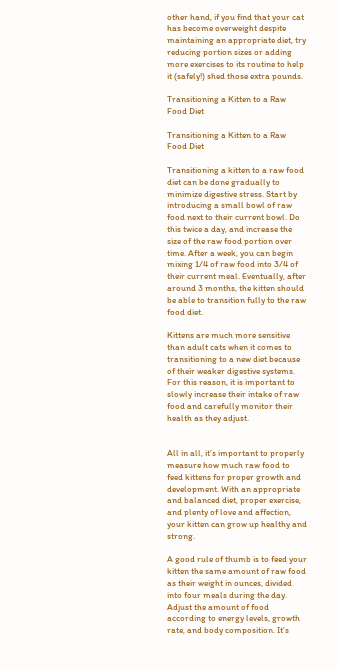other hand, if you find that your cat has become overweight despite maintaining an appropriate diet, try reducing portion sizes or adding more exercises to its routine to help it (safely!) shed those extra pounds.

Transitioning a Kitten to a Raw Food Diet

Transitioning a Kitten to a Raw Food Diet

Transitioning a kitten to a raw food diet can be done gradually to minimize digestive stress. Start by introducing a small bowl of raw food next to their current bowl. Do this twice a day, and increase the size of the raw food portion over time. After a week, you can begin mixing 1/4 of raw food into 3/4 of their current meal. Eventually, after around 3 months, the kitten should be able to transition fully to the raw food diet.

Kittens are much more sensitive than adult cats when it comes to transitioning to a new diet because of their weaker digestive systems. For this reason, it is important to slowly increase their intake of raw food and carefully monitor their health as they adjust.


All in all, it’s important to properly measure how much raw food to feed kittens for proper growth and development. With an appropriate and balanced diet, proper exercise, and plenty of love and affection, your kitten can grow up healthy and strong.

A good rule of thumb is to feed your kitten the same amount of raw food as their weight in ounces, divided into four meals during the day. Adjust the amount of food according to energy levels, growth rate, and body composition. It’s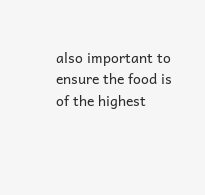also important to ensure the food is of the highest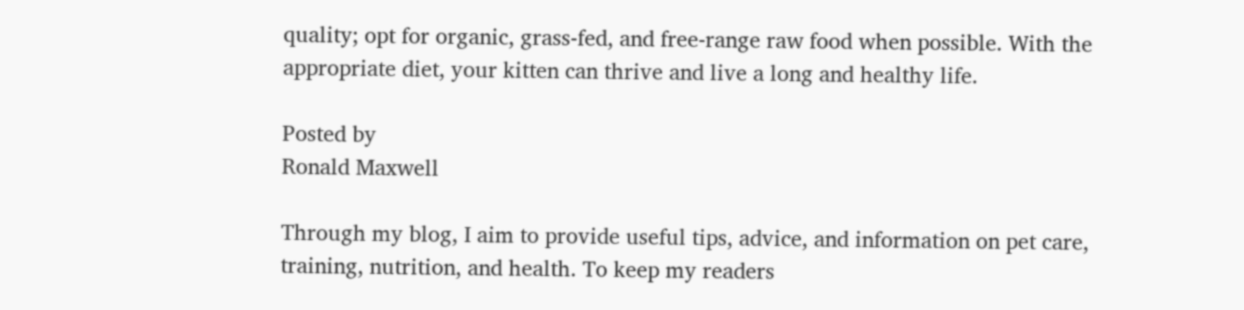quality; opt for organic, grass-fed, and free-range raw food when possible. With the appropriate diet, your kitten can thrive and live a long and healthy life.

Posted by
Ronald Maxwell

Through my blog, I aim to provide useful tips, advice, and information on pet care, training, nutrition, and health. To keep my readers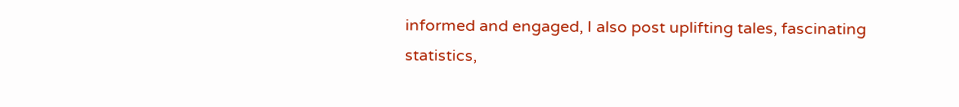informed and engaged, I also post uplifting tales, fascinating statistics,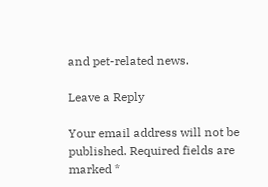and pet-related news.

Leave a Reply

Your email address will not be published. Required fields are marked *